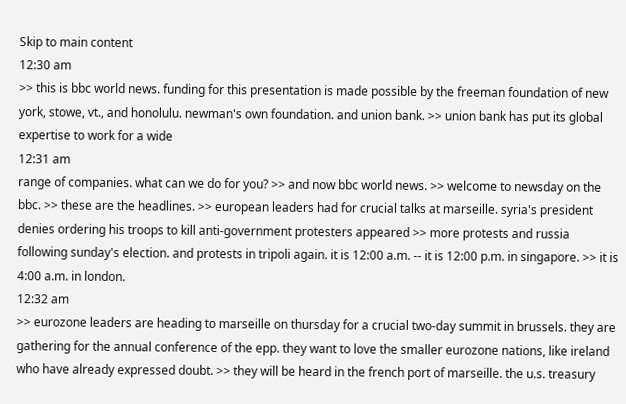Skip to main content
12:30 am
>> this is bbc world news. funding for this presentation is made possible by the freeman foundation of new york, stowe, vt., and honolulu. newman's own foundation. and union bank. >> union bank has put its global expertise to work for a wide
12:31 am
range of companies. what can we do for you? >> and now bbc world news. >> welcome to newsday on the bbc. >> these are the headlines. >> european leaders had for crucial talks at marseille. syria's president denies ordering his troops to kill anti-government protesters appeared >> more protests and russia following sunday's election. and protests in tripoli again. it is 12:00 a.m. -- it is 12:00 p.m. in singapore. >> it is 4:00 a.m. in london.
12:32 am
>> eurozone leaders are heading to marseille on thursday for a crucial two-day summit in brussels. they are gathering for the annual conference of the epp. they want to love the smaller eurozone nations, like ireland who have already expressed doubt. >> they will be heard in the french port of marseille. the u.s. treasury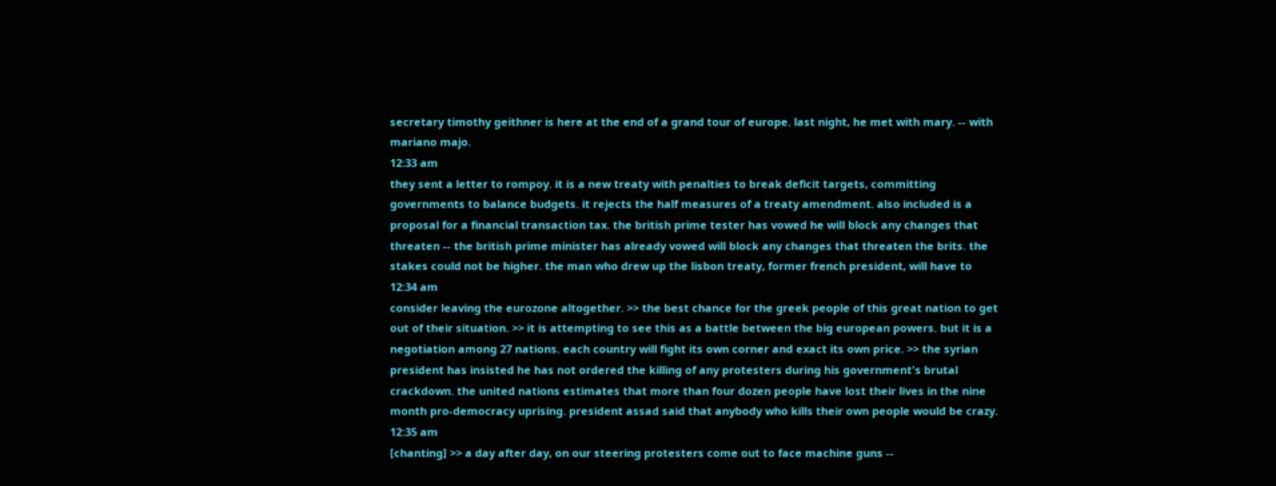secretary timothy geithner is here at the end of a grand tour of europe. last night, he met with mary. -- with mariano majo.
12:33 am
they sent a letter to rompoy. it is a new treaty with penalties to break deficit targets, committing governments to balance budgets. it rejects the half measures of a treaty amendment. also included is a proposal for a financial transaction tax. the british prime tester has vowed he will block any changes that threaten -- the british prime minister has already vowed will block any changes that threaten the brits. the stakes could not be higher. the man who drew up the lisbon treaty, former french president, will have to
12:34 am
consider leaving the eurozone altogether. >> the best chance for the greek people of this great nation to get out of their situation. >> it is attempting to see this as a battle between the big european powers. but it is a negotiation among 27 nations. each country will fight its own corner and exact its own price. >> the syrian president has insisted he has not ordered the killing of any protesters during his government's brutal crackdown. the united nations estimates that more than four dozen people have lost their lives in the nine month pro-democracy uprising. president assad said that anybody who kills their own people would be crazy.
12:35 am
[chanting] >> a day after day, on our steering protesters come out to face machine guns --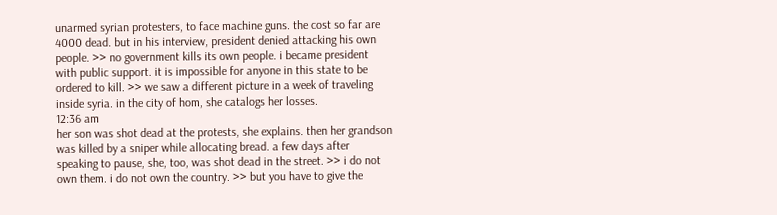unarmed syrian protesters, to face machine guns. the cost so far are 4000 dead. but in his interview, president denied attacking his own people. >> no government kills its own people. i became president with public support. it is impossible for anyone in this state to be ordered to kill. >> we saw a different picture in a week of traveling inside syria. in the city of hom, she catalogs her losses.
12:36 am
her son was shot dead at the protests, she explains. then her grandson was killed by a sniper while allocating bread. a few days after speaking to pause, she, too, was shot dead in the street. >> i do not own them. i do not own the country. >> but you have to give the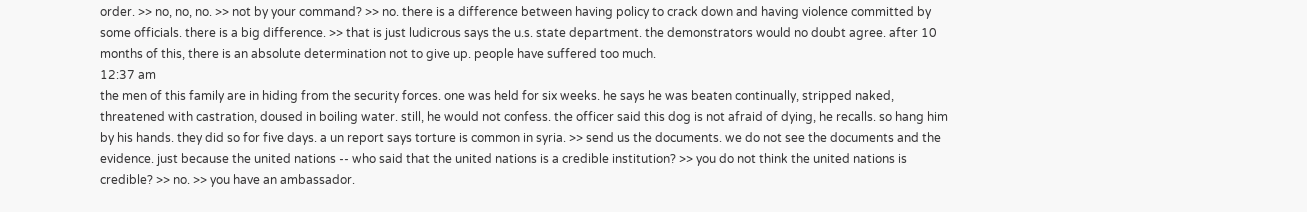order. >> no, no, no. >> not by your command? >> no. there is a difference between having policy to crack down and having violence committed by some officials. there is a big difference. >> that is just ludicrous says the u.s. state department. the demonstrators would no doubt agree. after 10 months of this, there is an absolute determination not to give up. people have suffered too much.
12:37 am
the men of this family are in hiding from the security forces. one was held for six weeks. he says he was beaten continually, stripped naked, threatened with castration, doused in boiling water. still, he would not confess. the officer said this dog is not afraid of dying, he recalls. so hang him by his hands. they did so for five days. a un report says torture is common in syria. >> send us the documents. we do not see the documents and the evidence. just because the united nations -- who said that the united nations is a credible institution? >> you do not think the united nations is credible? >> no. >> you have an ambassador.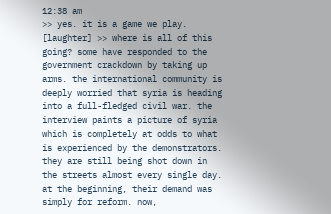12:38 am
>> yes. it is a game we play. [laughter] >> where is all of this going? some have responded to the government crackdown by taking up arms. the international community is deeply worried that syria is heading into a full-fledged civil war. the interview paints a picture of syria which is completely at odds to what is experienced by the demonstrators. they are still being shot down in the streets almost every single day. at the beginning, their demand was simply for reform. now,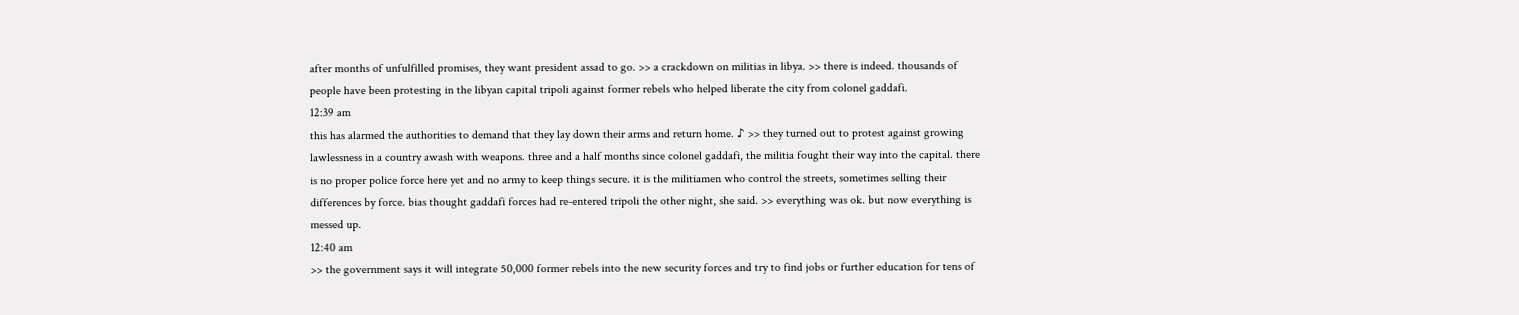after months of unfulfilled promises, they want president assad to go. >> a crackdown on militias in libya. >> there is indeed. thousands of people have been protesting in the libyan capital tripoli against former rebels who helped liberate the city from colonel gaddafi.
12:39 am
this has alarmed the authorities to demand that they lay down their arms and return home. ♪ >> they turned out to protest against growing lawlessness in a country awash with weapons. three and a half months since colonel gaddafi, the militia fought their way into the capital. there is no proper police force here yet and no army to keep things secure. it is the militiamen who control the streets, sometimes selling their differences by force. bias thought gaddafi forces had re-entered tripoli the other night, she said. >> everything was ok. but now everything is messed up.
12:40 am
>> the government says it will integrate 50,000 former rebels into the new security forces and try to find jobs or further education for tens of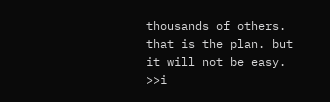thousands of others. that is the plan. but it will not be easy. >>i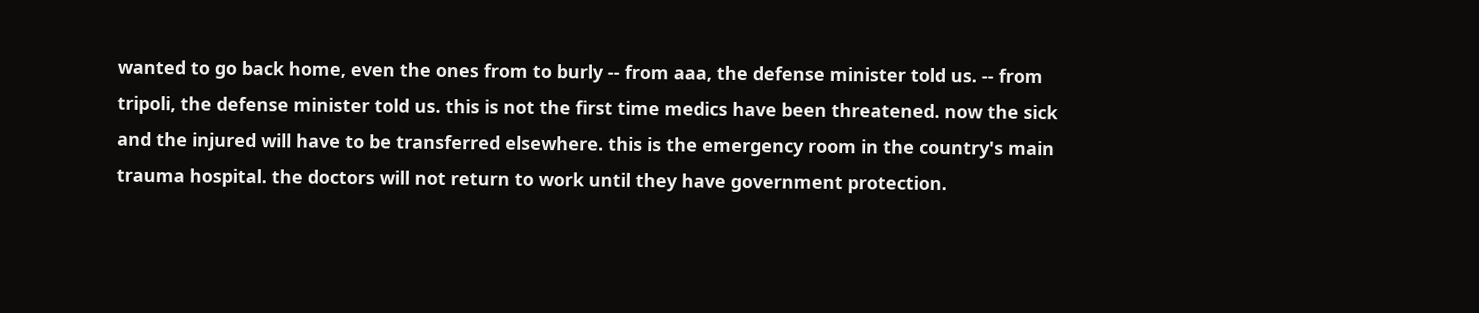wanted to go back home, even the ones from to burly -- from aaa, the defense minister told us. -- from tripoli, the defense minister told us. this is not the first time medics have been threatened. now the sick and the injured will have to be transferred elsewhere. this is the emergency room in the country's main trauma hospital. the doctors will not return to work until they have government protection.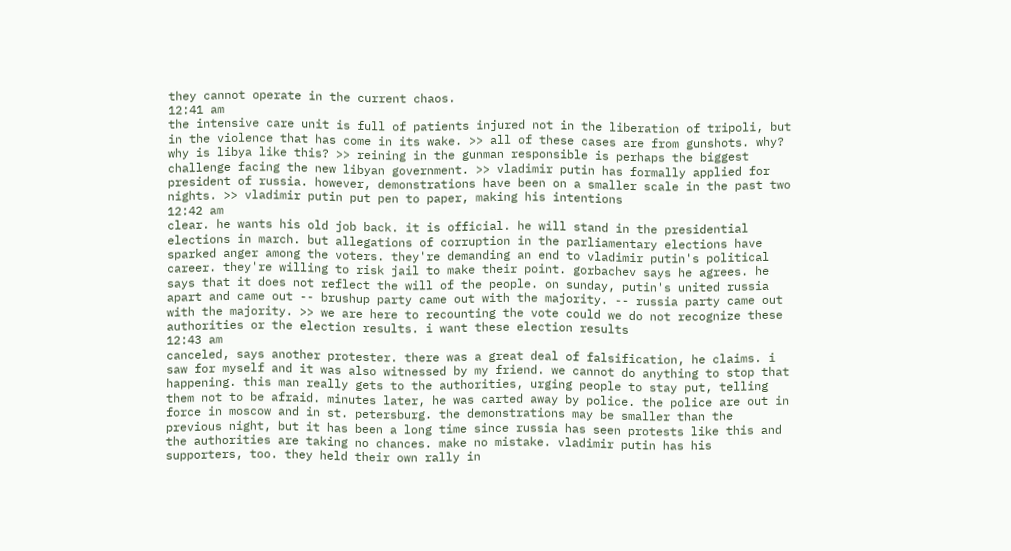they cannot operate in the current chaos.
12:41 am
the intensive care unit is full of patients injured not in the liberation of tripoli, but in the violence that has come in its wake. >> all of these cases are from gunshots. why? why is libya like this? >> reining in the gunman responsible is perhaps the biggest challenge facing the new libyan government. >> vladimir putin has formally applied for president of russia. however, demonstrations have been on a smaller scale in the past two nights. >> vladimir putin put pen to paper, making his intentions
12:42 am
clear. he wants his old job back. it is official. he will stand in the presidential elections in march. but allegations of corruption in the parliamentary elections have sparked anger among the voters. they're demanding an end to vladimir putin's political career. they're willing to risk jail to make their point. gorbachev says he agrees. he says that it does not reflect the will of the people. on sunday, putin's united russia apart and came out -- brushup party came out with the majority. -- russia party came out with the majority. >> we are here to recounting the vote could we do not recognize these authorities or the election results. i want these election results
12:43 am
canceled, says another protester. there was a great deal of falsification, he claims. i saw for myself and it was also witnessed by my friend. we cannot do anything to stop that happening. this man really gets to the authorities, urging people to stay put, telling them not to be afraid. minutes later, he was carted away by police. the police are out in force in moscow and in st. petersburg. the demonstrations may be smaller than the previous night, but it has been a long time since russia has seen protests like this and the authorities are taking no chances. make no mistake. vladimir putin has his supporters, too. they held their own rally in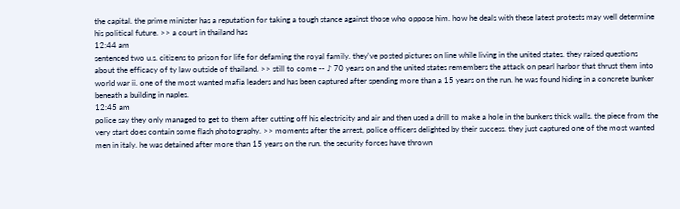the capital. the prime minister has a reputation for taking a tough stance against those who oppose him. how he deals with these latest protests may well determine his political future. >> a court in thailand has
12:44 am
sentenced two u.s. citizens to prison for life for defaming the royal family. they've posted pictures on line while living in the united states. they raised questions about the efficacy of ty law outside of thailand. >> still to come -- ♪ 70 years on and the united states remembers the attack on pearl harbor that thrust them into world war ii. one of the most wanted mafia leaders and has been captured after spending more than a 15 years on the run. he was found hiding in a concrete bunker beneath a building in naples.
12:45 am
police say they only managed to get to them after cutting off his electricity and air and then used a drill to make a hole in the bunkers thick walls. the piece from the very start does contain some flash photography. >> moments after the arrest, police officers delighted by their success. they just captured one of the most wanted men in italy. he was detained after more than 15 years on the run. the security forces have thrown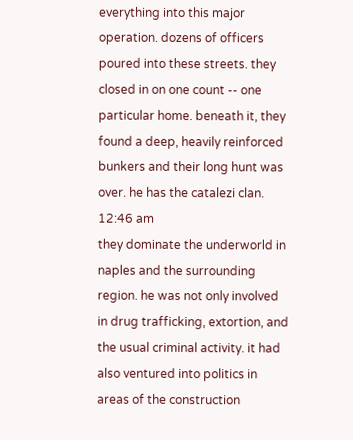everything into this major operation. dozens of officers poured into these streets. they closed in on one count -- one particular home. beneath it, they found a deep, heavily reinforced bunkers and their long hunt was over. he has the catalezi clan.
12:46 am
they dominate the underworld in naples and the surrounding region. he was not only involved in drug trafficking, extortion, and the usual criminal activity. it had also ventured into politics in areas of the construction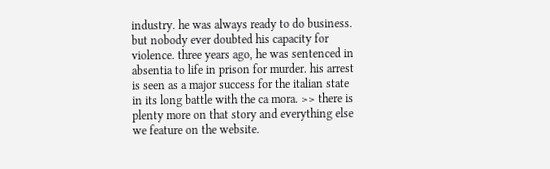industry. he was always ready to do business. but nobody ever doubted his capacity for violence. three years ago, he was sentenced in absentia to life in prison for murder. his arrest is seen as a major success for the italian state in its long battle with the ca mora. >> there is plenty more on that story and everything else we feature on the website.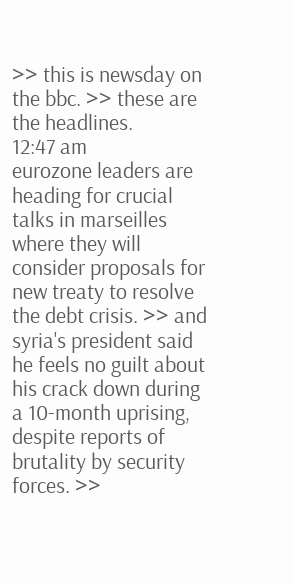>> this is newsday on the bbc. >> these are the headlines.
12:47 am
eurozone leaders are heading for crucial talks in marseilles where they will consider proposals for new treaty to resolve the debt crisis. >> and syria's president said he feels no guilt about his crack down during a 10-month uprising, despite reports of brutality by security forces. >>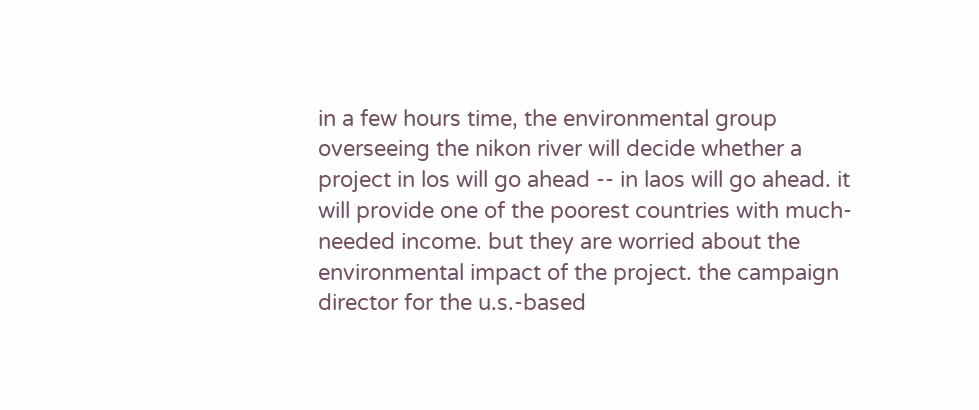in a few hours time, the environmental group overseeing the nikon river will decide whether a project in los will go ahead -- in laos will go ahead. it will provide one of the poorest countries with much- needed income. but they are worried about the environmental impact of the project. the campaign director for the u.s.-based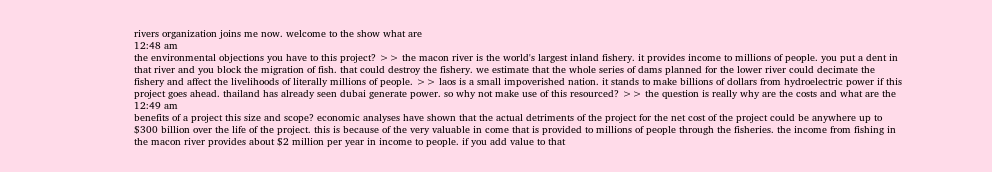rivers organization joins me now. welcome to the show what are
12:48 am
the environmental objections you have to this project? >> the macon river is the world's largest inland fishery. it provides income to millions of people. you put a dent in that river and you block the migration of fish. that could destroy the fishery. we estimate that the whole series of dams planned for the lower river could decimate the fishery and affect the livelihoods of literally millions of people. >> laos is a small impoverished nation. it stands to make billions of dollars from hydroelectric power if this project goes ahead. thailand has already seen dubai generate power. so why not make use of this resourced? >> the question is really why are the costs and what are the
12:49 am
benefits of a project this size and scope? economic analyses have shown that the actual detriments of the project for the net cost of the project could be anywhere up to $300 billion over the life of the project. this is because of the very valuable in come that is provided to millions of people through the fisheries. the income from fishing in the macon river provides about $2 million per year in income to people. if you add value to that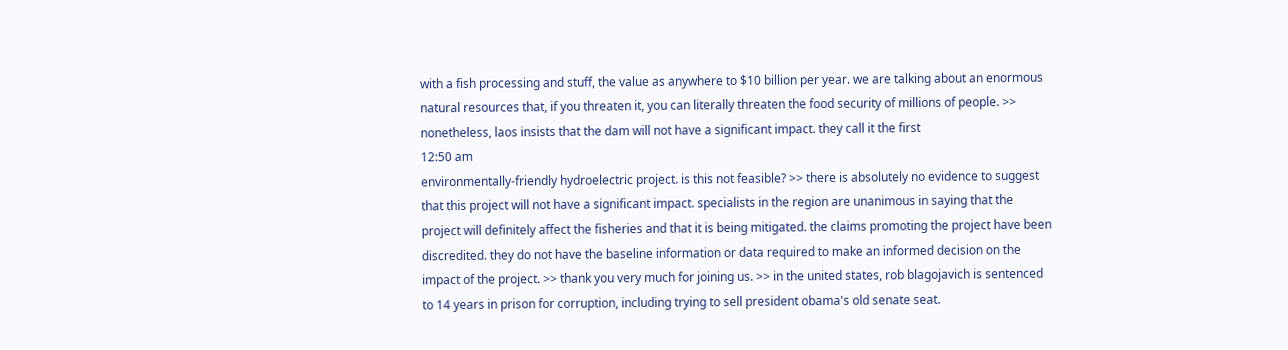with a fish processing and stuff, the value as anywhere to $10 billion per year. we are talking about an enormous natural resources that, if you threaten it, you can literally threaten the food security of millions of people. >> nonetheless, laos insists that the dam will not have a significant impact. they call it the first
12:50 am
environmentally-friendly hydroelectric project. is this not feasible? >> there is absolutely no evidence to suggest that this project will not have a significant impact. specialists in the region are unanimous in saying that the project will definitely affect the fisheries and that it is being mitigated. the claims promoting the project have been discredited. they do not have the baseline information or data required to make an informed decision on the impact of the project. >> thank you very much for joining us. >> in the united states, rob blagojavich is sentenced to 14 years in prison for corruption, including trying to sell president obama's old senate seat.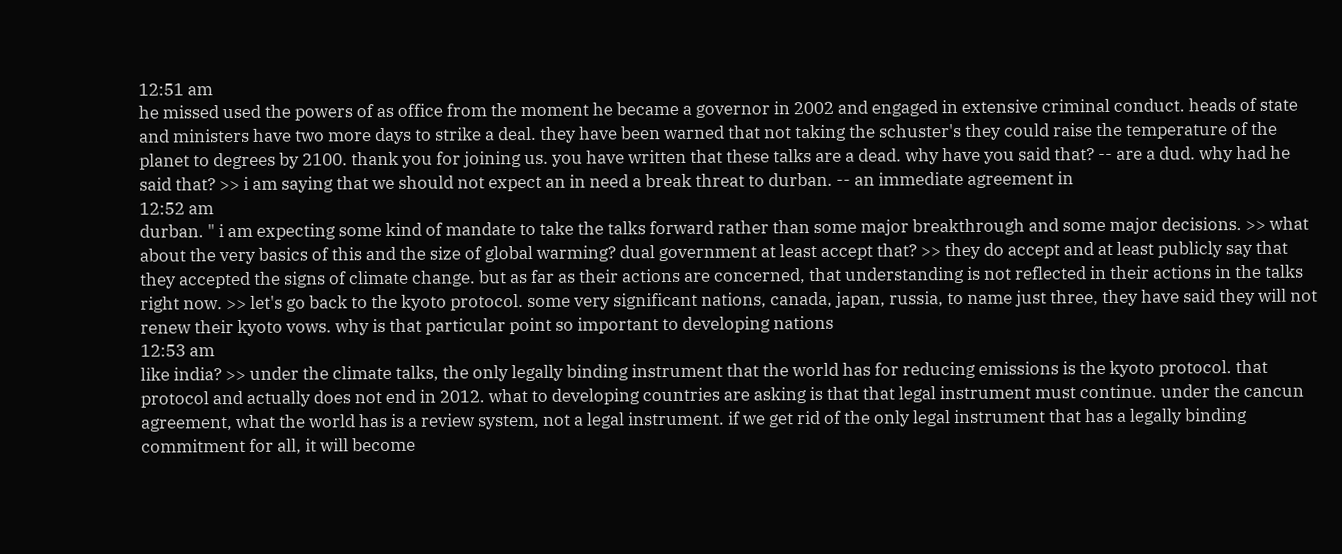12:51 am
he missed used the powers of as office from the moment he became a governor in 2002 and engaged in extensive criminal conduct. heads of state and ministers have two more days to strike a deal. they have been warned that not taking the schuster's they could raise the temperature of the planet to degrees by 2100. thank you for joining us. you have written that these talks are a dead. why have you said that? -- are a dud. why had he said that? >> i am saying that we should not expect an in need a break threat to durban. -- an immediate agreement in
12:52 am
durban. " i am expecting some kind of mandate to take the talks forward rather than some major breakthrough and some major decisions. >> what about the very basics of this and the size of global warming? dual government at least accept that? >> they do accept and at least publicly say that they accepted the signs of climate change. but as far as their actions are concerned, that understanding is not reflected in their actions in the talks right now. >> let's go back to the kyoto protocol. some very significant nations, canada, japan, russia, to name just three, they have said they will not renew their kyoto vows. why is that particular point so important to developing nations
12:53 am
like india? >> under the climate talks, the only legally binding instrument that the world has for reducing emissions is the kyoto protocol. that protocol and actually does not end in 2012. what to developing countries are asking is that that legal instrument must continue. under the cancun agreement, what the world has is a review system, not a legal instrument. if we get rid of the only legal instrument that has a legally binding commitment for all, it will become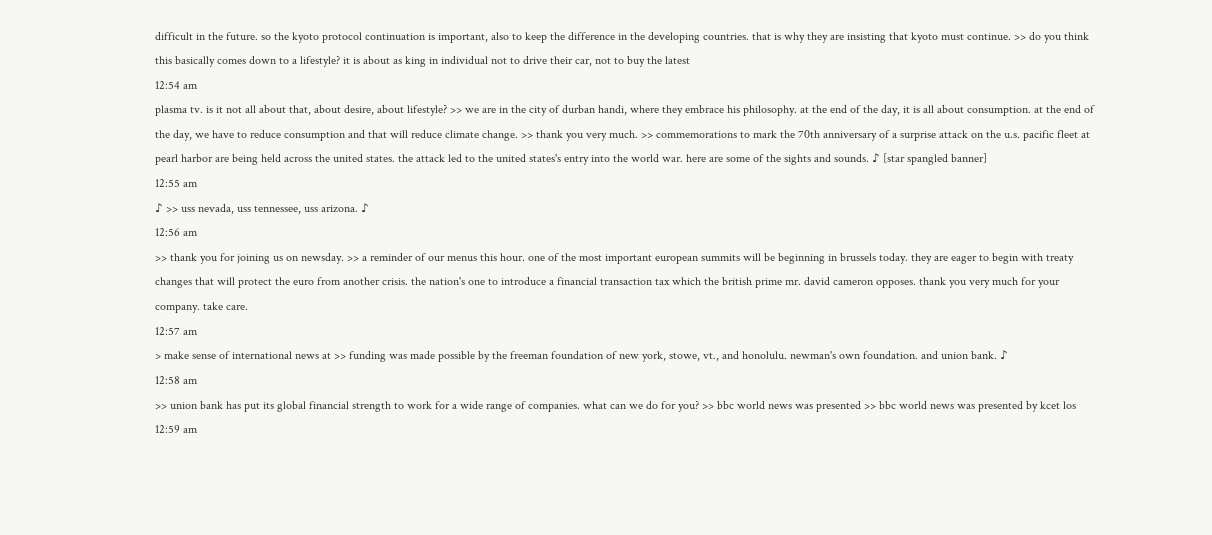difficult in the future. so the kyoto protocol continuation is important, also to keep the difference in the developing countries. that is why they are insisting that kyoto must continue. >> do you think this basically comes down to a lifestyle? it is about as king in individual not to drive their car, not to buy the latest
12:54 am
plasma tv. is it not all about that, about desire, about lifestyle? >> we are in the city of durban handi, where they embrace his philosophy. at the end of the day, it is all about consumption. at the end of the day, we have to reduce consumption and that will reduce climate change. >> thank you very much. >> commemorations to mark the 70th anniversary of a surprise attack on the u.s. pacific fleet at pearl harbor are being held across the united states. the attack led to the united states's entry into the world war. here are some of the sights and sounds. ♪ [star spangled banner]
12:55 am
♪ >> uss nevada, uss tennessee, uss arizona. ♪
12:56 am
>> thank you for joining us on newsday. >> a reminder of our menus this hour. one of the most important european summits will be beginning in brussels today. they are eager to begin with treaty changes that will protect the euro from another crisis. the nation's one to introduce a financial transaction tax which the british prime mr. david cameron opposes. thank you very much for your company. take care.
12:57 am
> make sense of international news at >> funding was made possible by the freeman foundation of new york, stowe, vt., and honolulu. newman's own foundation. and union bank. ♪
12:58 am
>> union bank has put its global financial strength to work for a wide range of companies. what can we do for you? >> bbc world news was presented >> bbc world news was presented by kcet los
12:59 am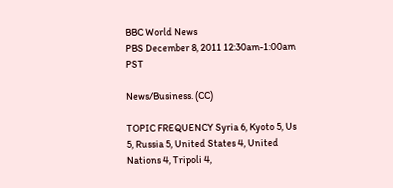BBC World News
PBS December 8, 2011 12:30am-1:00am PST

News/Business. (CC)

TOPIC FREQUENCY Syria 6, Kyoto 5, Us 5, Russia 5, United States 4, United Nations 4, Tripoli 4,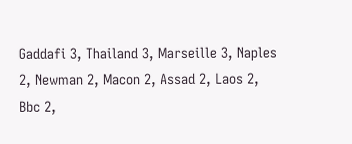Gaddafi 3, Thailand 3, Marseille 3, Naples 2, Newman 2, Macon 2, Assad 2, Laos 2, Bbc 2,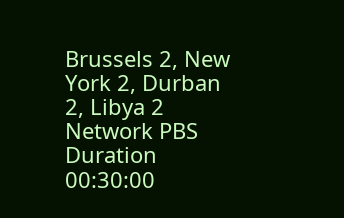Brussels 2, New York 2, Durban 2, Libya 2
Network PBS
Duration 00:30:00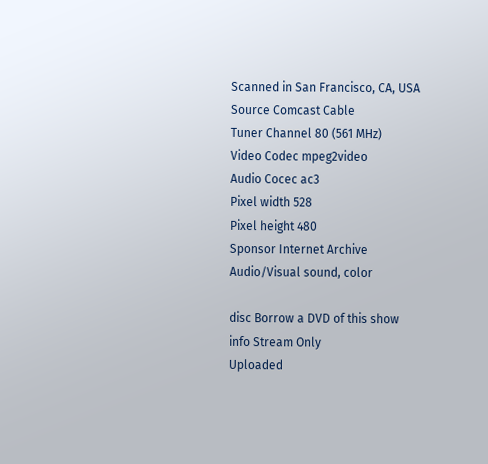Scanned in San Francisco, CA, USA
Source Comcast Cable
Tuner Channel 80 (561 MHz)
Video Codec mpeg2video
Audio Cocec ac3
Pixel width 528
Pixel height 480
Sponsor Internet Archive
Audio/Visual sound, color

disc Borrow a DVD of this show
info Stream Only
Uploaded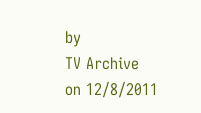by
TV Archive
on 12/8/2011